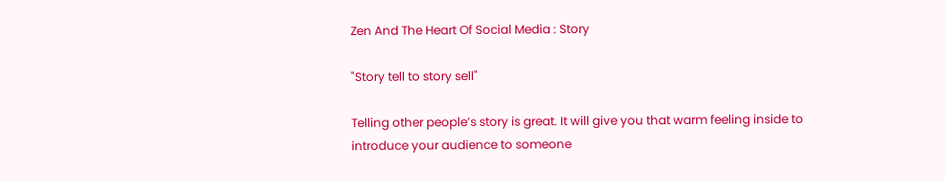Zen And The Heart Of Social Media : Story

"Story tell to story sell"

Telling other people’s story is great. It will give you that warm feeling inside to introduce your audience to someone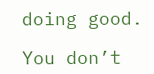doing good.

You don’t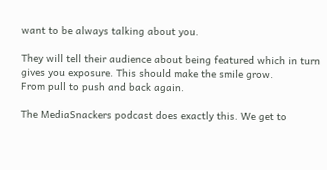want to be always talking about you.

They will tell their audience about being featured which in turn gives you exposure. This should make the smile grow.
From pull to push and back again.

The MediaSnackers podcast does exactly this. We get to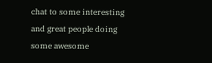chat to some interesting and great people doing some awesome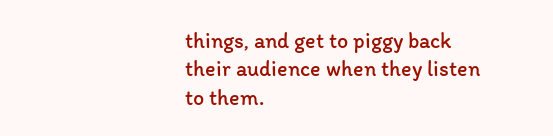things, and get to piggy back their audience when they listen to them.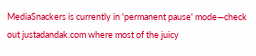MediaSnackers is currently in 'permanent pause' mode—check out justadandak.com where most of the juicy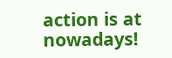action is at nowadays!